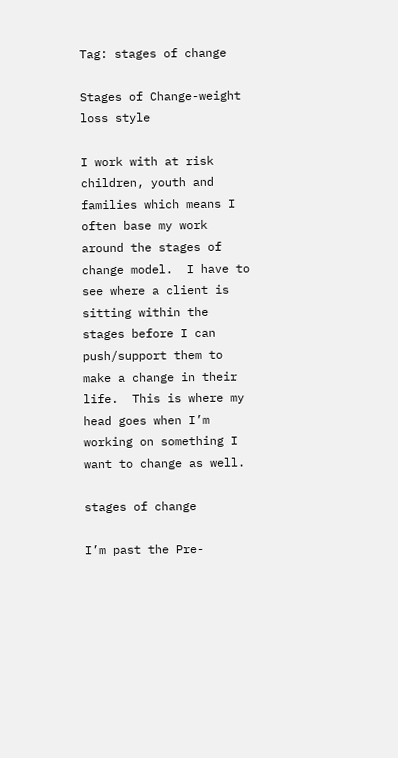Tag: stages of change

Stages of Change-weight loss style

I work with at risk children, youth and families which means I often base my work around the stages of change model.  I have to see where a client is sitting within the stages before I can push/support them to make a change in their life.  This is where my head goes when I’m working on something I want to change as well.

stages of change

I’m past the Pre-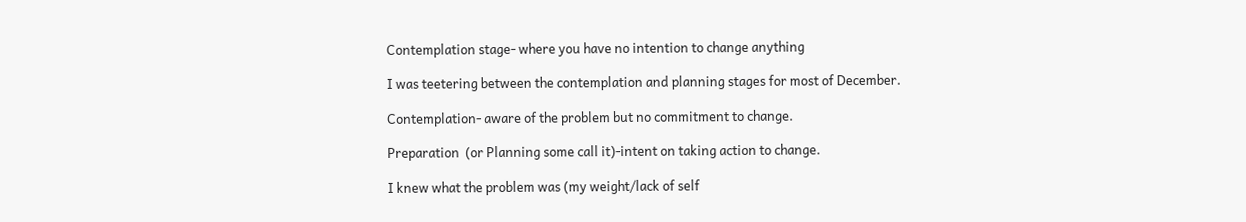Contemplation stage- where you have no intention to change anything

I was teetering between the contemplation and planning stages for most of December.

Contemplation- aware of the problem but no commitment to change.

Preparation  (or Planning some call it)-intent on taking action to change.

I knew what the problem was (my weight/lack of self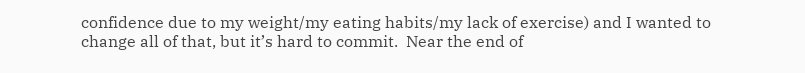confidence due to my weight/my eating habits/my lack of exercise) and I wanted to change all of that, but it’s hard to commit.  Near the end of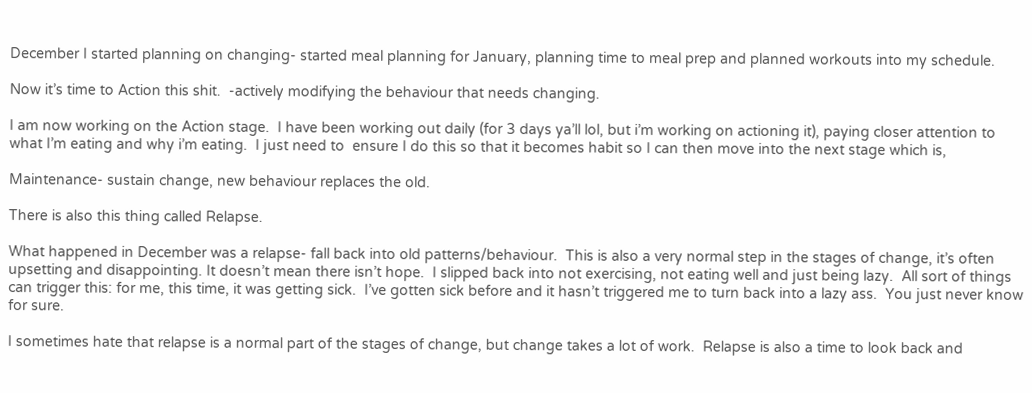December I started planning on changing- started meal planning for January, planning time to meal prep and planned workouts into my schedule.

Now it’s time to Action this shit.  -actively modifying the behaviour that needs changing.

I am now working on the Action stage.  I have been working out daily (for 3 days ya’ll lol, but i’m working on actioning it), paying closer attention to what I’m eating and why i’m eating.  I just need to  ensure I do this so that it becomes habit so I can then move into the next stage which is,

Maintenance- sustain change, new behaviour replaces the old.

There is also this thing called Relapse.

What happened in December was a relapse- fall back into old patterns/behaviour.  This is also a very normal step in the stages of change, it’s often upsetting and disappointing. It doesn’t mean there isn’t hope.  I slipped back into not exercising, not eating well and just being lazy.  All sort of things can trigger this: for me, this time, it was getting sick.  I’ve gotten sick before and it hasn’t triggered me to turn back into a lazy ass.  You just never know for sure.

I sometimes hate that relapse is a normal part of the stages of change, but change takes a lot of work.  Relapse is also a time to look back and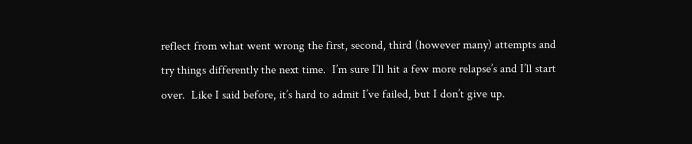reflect from what went wrong the first, second, third (however many) attempts and try things differently the next time.  I’m sure I’ll hit a few more relapse’s and I’ll start over.  Like I said before, it’s hard to admit I’ve failed, but I don’t give up.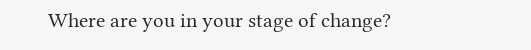Where are you in your stage of change?